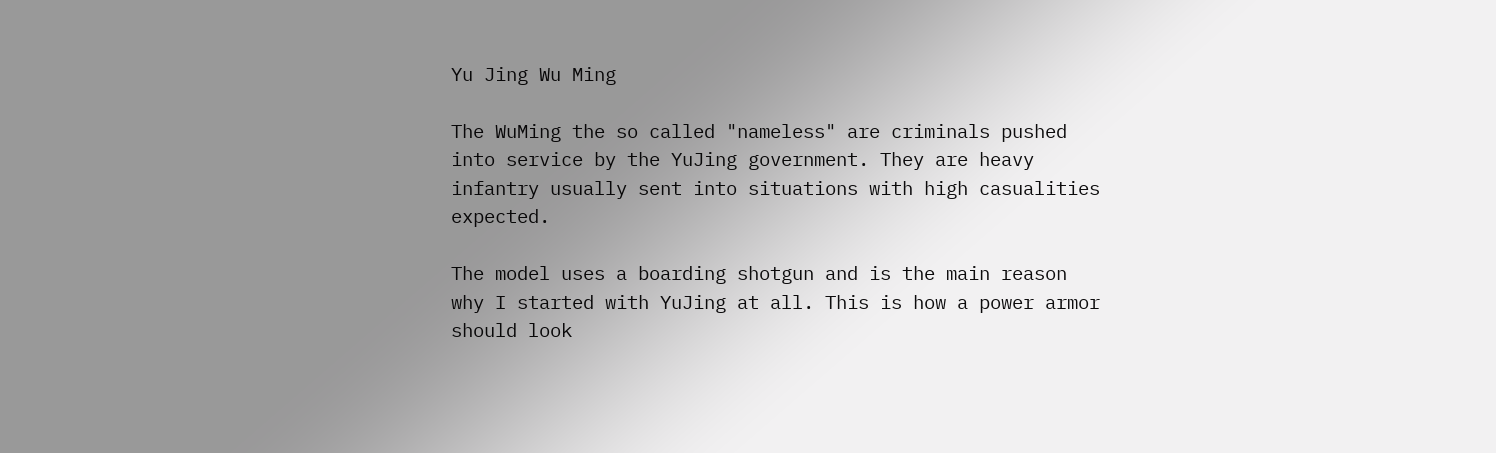Yu Jing Wu Ming

The WuMing the so called "nameless" are criminals pushed into service by the YuJing government. They are heavy infantry usually sent into situations with high casualities expected.

The model uses a boarding shotgun and is the main reason why I started with YuJing at all. This is how a power armor should look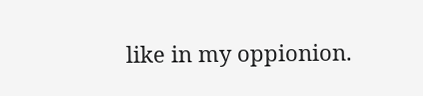like in my oppionion.